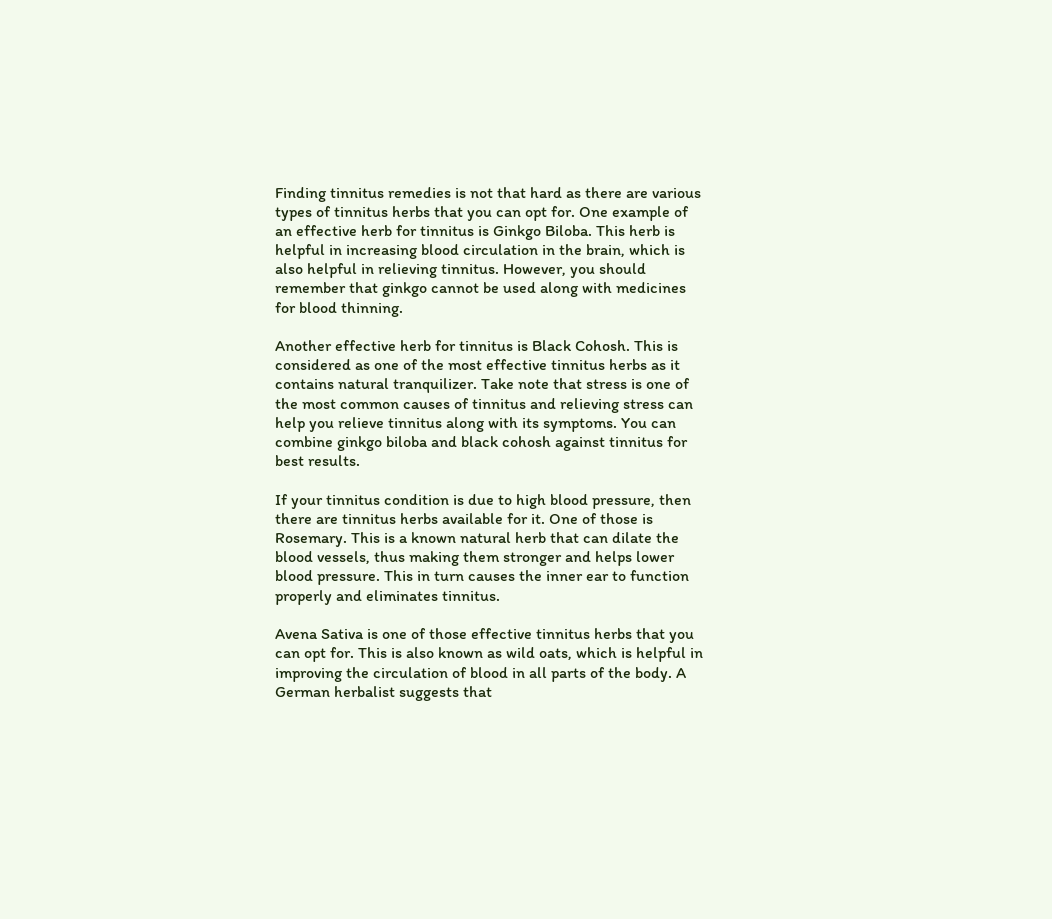Finding tinnitus remedies is not that hard as there are various types of tinnitus herbs that you can opt for. One example of an effective herb for tinnitus is Ginkgo Biloba. This herb is helpful in increasing blood circulation in the brain, which is also helpful in relieving tinnitus. However, you should remember that ginkgo cannot be used along with medicines for blood thinning.

Another effective herb for tinnitus is Black Cohosh. This is considered as one of the most effective tinnitus herbs as it contains natural tranquilizer. Take note that stress is one of the most common causes of tinnitus and relieving stress can help you relieve tinnitus along with its symptoms. You can combine ginkgo biloba and black cohosh against tinnitus for best results.

If your tinnitus condition is due to high blood pressure, then there are tinnitus herbs available for it. One of those is Rosemary. This is a known natural herb that can dilate the blood vessels, thus making them stronger and helps lower blood pressure. This in turn causes the inner ear to function properly and eliminates tinnitus.

Avena Sativa is one of those effective tinnitus herbs that you can opt for. This is also known as wild oats, which is helpful in improving the circulation of blood in all parts of the body. A German herbalist suggests that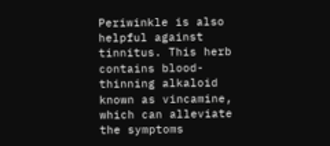Periwinkle is also helpful against tinnitus. This herb contains blood-thinning alkaloid known as vincamine, which can alleviate the symptoms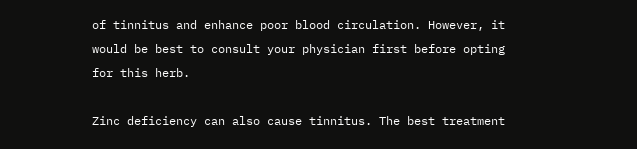of tinnitus and enhance poor blood circulation. However, it would be best to consult your physician first before opting for this herb.

Zinc deficiency can also cause tinnitus. The best treatment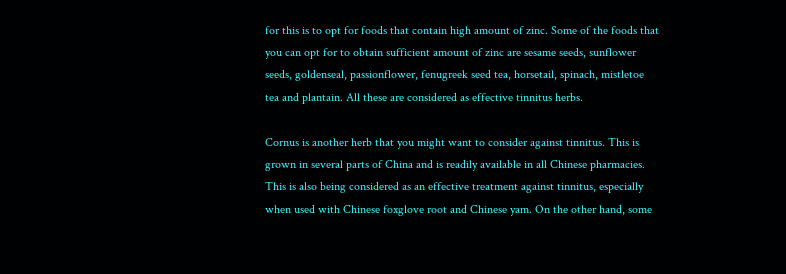for this is to opt for foods that contain high amount of zinc. Some of the foods that you can opt for to obtain sufficient amount of zinc are sesame seeds, sunflower seeds, goldenseal, passionflower, fenugreek seed tea, horsetail, spinach, mistletoe tea and plantain. All these are considered as effective tinnitus herbs.

Cornus is another herb that you might want to consider against tinnitus. This is grown in several parts of China and is readily available in all Chinese pharmacies. This is also being considered as an effective treatment against tinnitus, especially when used with Chinese foxglove root and Chinese yam. On the other hand, some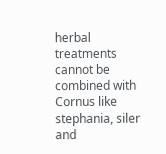herbal treatments cannot be combined with Cornus like stephania, siler and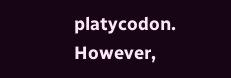platycodon. However,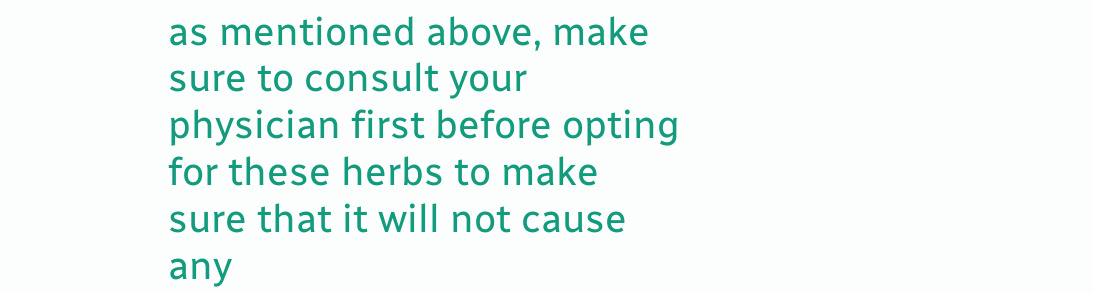as mentioned above, make sure to consult your physician first before opting for these herbs to make sure that it will not cause any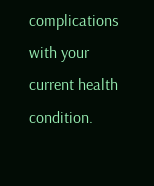complications with your current health condition.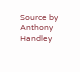Source by Anthony Handley